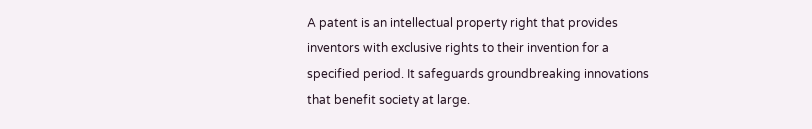A patent is an intellectual property right that provides inventors with exclusive rights to their invention for a specified period. It safeguards groundbreaking innovations that benefit society at large.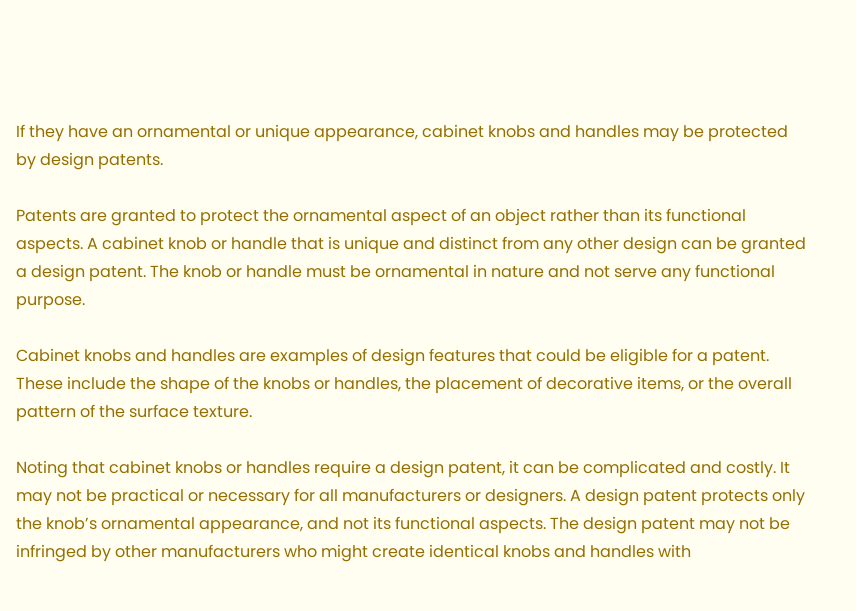If they have an ornamental or unique appearance, cabinet knobs and handles may be protected by design patents.

Patents are granted to protect the ornamental aspect of an object rather than its functional aspects. A cabinet knob or handle that is unique and distinct from any other design can be granted a design patent. The knob or handle must be ornamental in nature and not serve any functional purpose.

Cabinet knobs and handles are examples of design features that could be eligible for a patent. These include the shape of the knobs or handles, the placement of decorative items, or the overall pattern of the surface texture.

Noting that cabinet knobs or handles require a design patent, it can be complicated and costly. It may not be practical or necessary for all manufacturers or designers. A design patent protects only the knob’s ornamental appearance, and not its functional aspects. The design patent may not be infringed by other manufacturers who might create identical knobs and handles with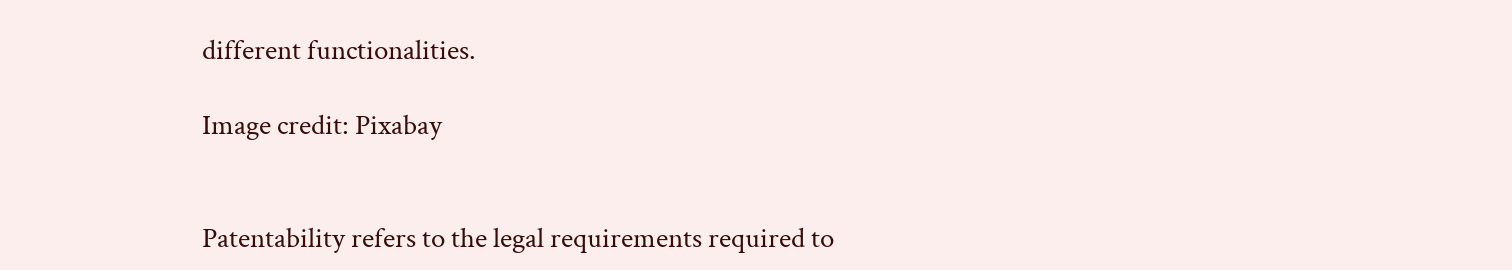different functionalities.

Image credit: Pixabay


Patentability refers to the legal requirements required to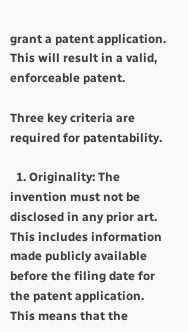grant a patent application. This will result in a valid, enforceable patent.

Three key criteria are required for patentability.

  1. Originality: The invention must not be disclosed in any prior art. This includes information made publicly available before the filing date for the patent application. This means that the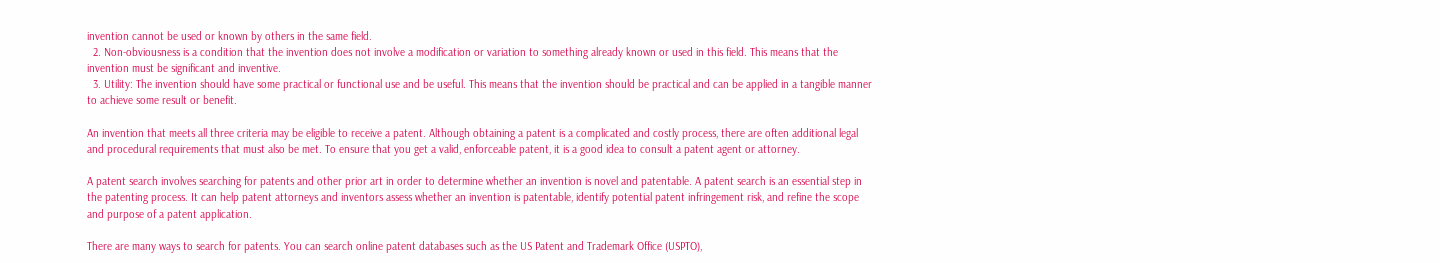invention cannot be used or known by others in the same field.
  2. Non-obviousness is a condition that the invention does not involve a modification or variation to something already known or used in this field. This means that the invention must be significant and inventive.
  3. Utility: The invention should have some practical or functional use and be useful. This means that the invention should be practical and can be applied in a tangible manner to achieve some result or benefit.

An invention that meets all three criteria may be eligible to receive a patent. Although obtaining a patent is a complicated and costly process, there are often additional legal and procedural requirements that must also be met. To ensure that you get a valid, enforceable patent, it is a good idea to consult a patent agent or attorney.

A patent search involves searching for patents and other prior art in order to determine whether an invention is novel and patentable. A patent search is an essential step in the patenting process. It can help patent attorneys and inventors assess whether an invention is patentable, identify potential patent infringement risk, and refine the scope and purpose of a patent application.

There are many ways to search for patents. You can search online patent databases such as the US Patent and Trademark Office (USPTO),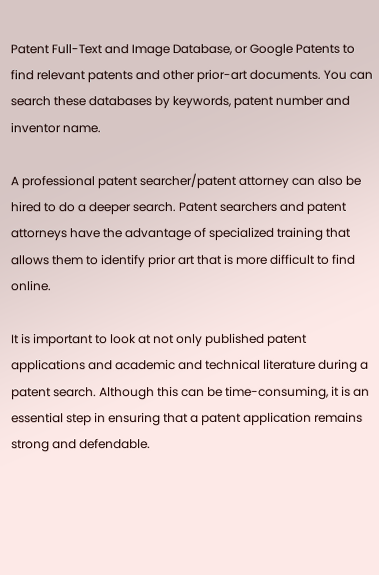Patent Full-Text and Image Database, or Google Patents to find relevant patents and other prior-art documents. You can search these databases by keywords, patent number and inventor name.

A professional patent searcher/patent attorney can also be hired to do a deeper search. Patent searchers and patent attorneys have the advantage of specialized training that allows them to identify prior art that is more difficult to find online.

It is important to look at not only published patent applications and academic and technical literature during a patent search. Although this can be time-consuming, it is an essential step in ensuring that a patent application remains strong and defendable.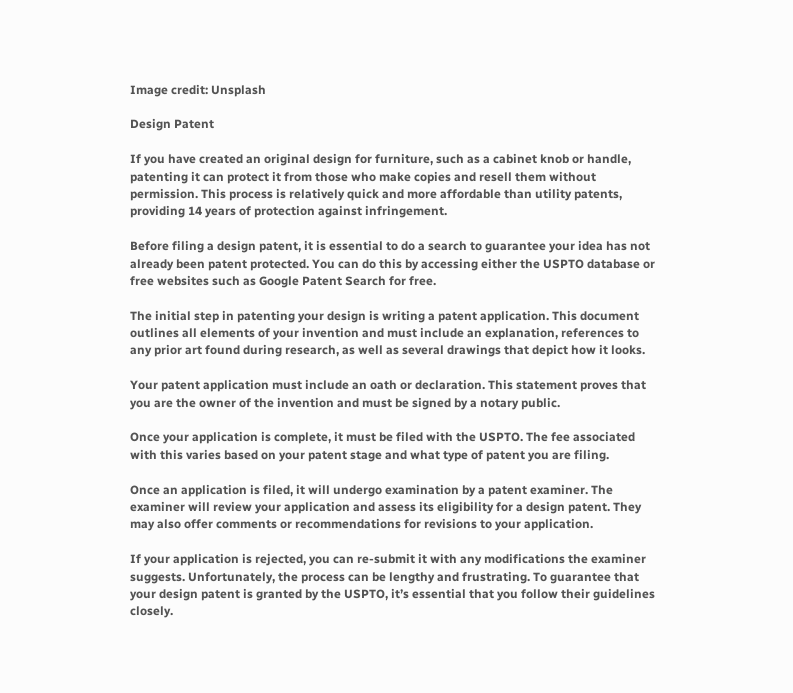Image credit: Unsplash

Design Patent

If you have created an original design for furniture, such as a cabinet knob or handle, patenting it can protect it from those who make copies and resell them without permission. This process is relatively quick and more affordable than utility patents, providing 14 years of protection against infringement.

Before filing a design patent, it is essential to do a search to guarantee your idea has not already been patent protected. You can do this by accessing either the USPTO database or free websites such as Google Patent Search for free.

The initial step in patenting your design is writing a patent application. This document outlines all elements of your invention and must include an explanation, references to any prior art found during research, as well as several drawings that depict how it looks.

Your patent application must include an oath or declaration. This statement proves that you are the owner of the invention and must be signed by a notary public.

Once your application is complete, it must be filed with the USPTO. The fee associated with this varies based on your patent stage and what type of patent you are filing.

Once an application is filed, it will undergo examination by a patent examiner. The examiner will review your application and assess its eligibility for a design patent. They may also offer comments or recommendations for revisions to your application.

If your application is rejected, you can re-submit it with any modifications the examiner suggests. Unfortunately, the process can be lengthy and frustrating. To guarantee that your design patent is granted by the USPTO, it’s essential that you follow their guidelines closely.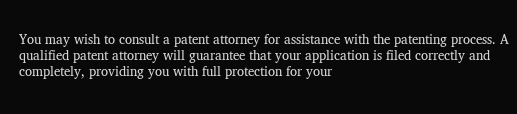You may wish to consult a patent attorney for assistance with the patenting process. A qualified patent attorney will guarantee that your application is filed correctly and completely, providing you with full protection for your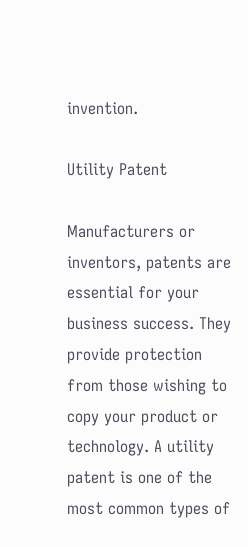invention.

Utility Patent

Manufacturers or inventors, patents are essential for your business success. They provide protection from those wishing to copy your product or technology. A utility patent is one of the most common types of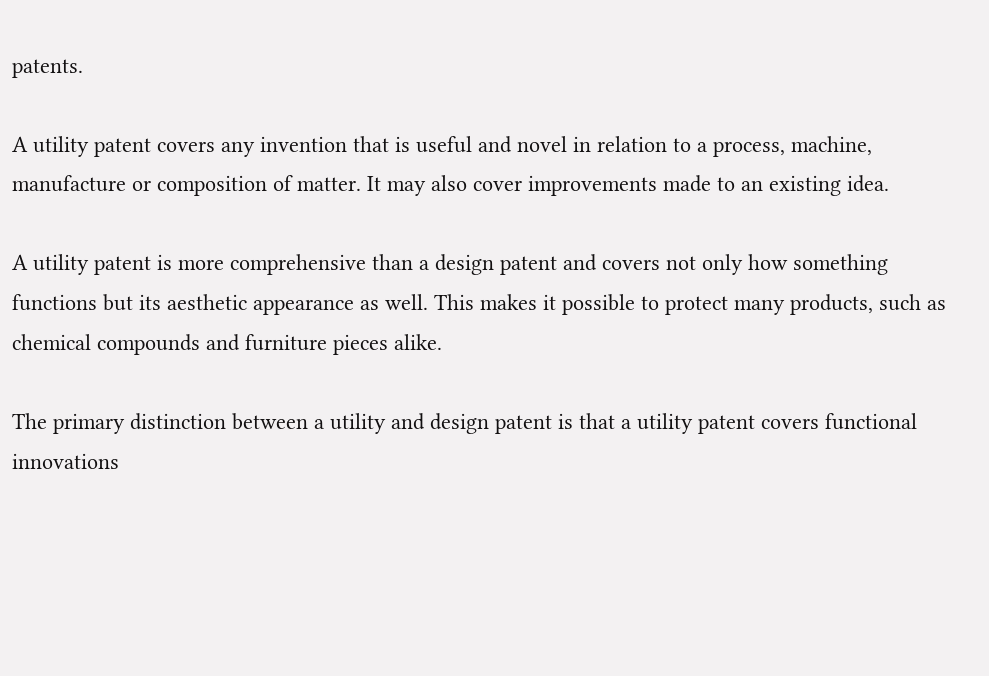patents.

A utility patent covers any invention that is useful and novel in relation to a process, machine, manufacture or composition of matter. It may also cover improvements made to an existing idea.

A utility patent is more comprehensive than a design patent and covers not only how something functions but its aesthetic appearance as well. This makes it possible to protect many products, such as chemical compounds and furniture pieces alike.

The primary distinction between a utility and design patent is that a utility patent covers functional innovations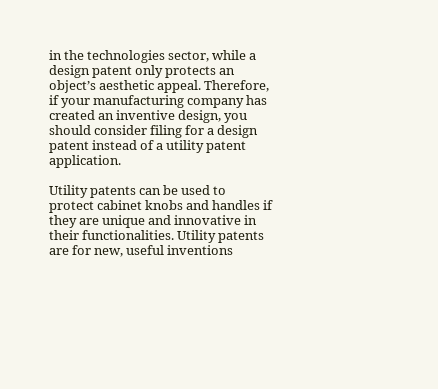in the technologies sector, while a design patent only protects an object’s aesthetic appeal. Therefore, if your manufacturing company has created an inventive design, you should consider filing for a design patent instead of a utility patent application.

Utility patents can be used to protect cabinet knobs and handles if they are unique and innovative in their functionalities. Utility patents are for new, useful inventions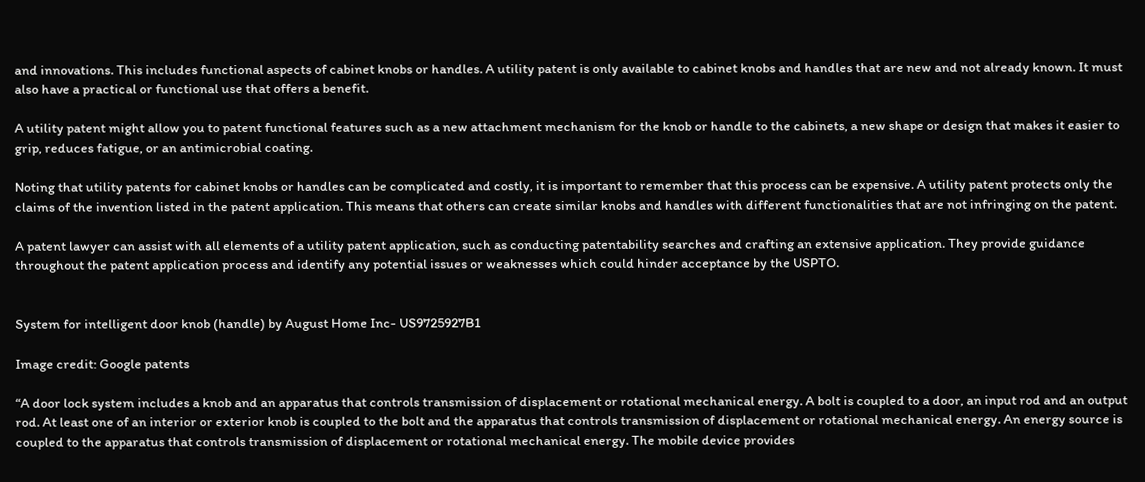and innovations. This includes functional aspects of cabinet knobs or handles. A utility patent is only available to cabinet knobs and handles that are new and not already known. It must also have a practical or functional use that offers a benefit.

A utility patent might allow you to patent functional features such as a new attachment mechanism for the knob or handle to the cabinets, a new shape or design that makes it easier to grip, reduces fatigue, or an antimicrobial coating.

Noting that utility patents for cabinet knobs or handles can be complicated and costly, it is important to remember that this process can be expensive. A utility patent protects only the claims of the invention listed in the patent application. This means that others can create similar knobs and handles with different functionalities that are not infringing on the patent.

A patent lawyer can assist with all elements of a utility patent application, such as conducting patentability searches and crafting an extensive application. They provide guidance throughout the patent application process and identify any potential issues or weaknesses which could hinder acceptance by the USPTO.


System for intelligent door knob (handle) by August Home Inc- US9725927B1

Image credit: Google patents

“A door lock system includes a knob and an apparatus that controls transmission of displacement or rotational mechanical energy. A bolt is coupled to a door, an input rod and an output rod. At least one of an interior or exterior knob is coupled to the bolt and the apparatus that controls transmission of displacement or rotational mechanical energy. An energy source is coupled to the apparatus that controls transmission of displacement or rotational mechanical energy. The mobile device provides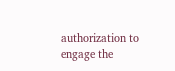authorization to engage the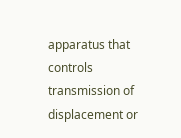apparatus that controls transmission of displacement or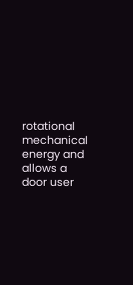rotational mechanical energy and allows a door user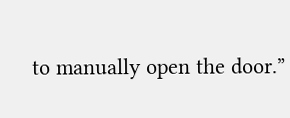to manually open the door.”